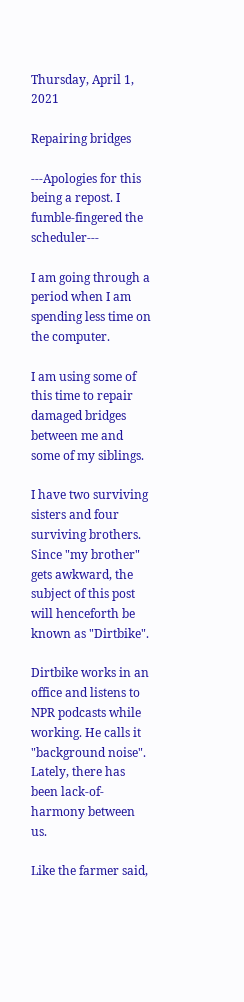Thursday, April 1, 2021

Repairing bridges

---Apologies for this being a repost. I fumble-fingered the scheduler---

I am going through a period when I am spending less time on the computer.

I am using some of this time to repair damaged bridges between me and some of my siblings.

I have two surviving sisters and four surviving brothers. Since "my brother" gets awkward, the subject of this post will henceforth be known as "Dirtbike".

Dirtbike works in an office and listens to NPR podcasts while working. He calls it "background noise". Lately, there has been lack-of-harmony between us.

Like the farmer said,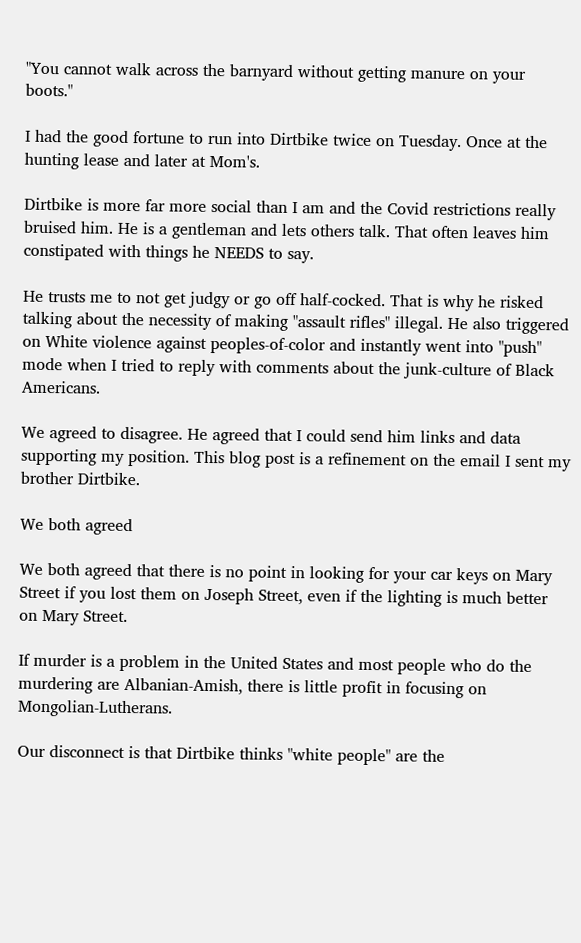"You cannot walk across the barnyard without getting manure on your boots."

I had the good fortune to run into Dirtbike twice on Tuesday. Once at the hunting lease and later at Mom's.

Dirtbike is more far more social than I am and the Covid restrictions really bruised him. He is a gentleman and lets others talk. That often leaves him constipated with things he NEEDS to say.

He trusts me to not get judgy or go off half-cocked. That is why he risked talking about the necessity of making "assault rifles" illegal. He also triggered on White violence against peoples-of-color and instantly went into "push" mode when I tried to reply with comments about the junk-culture of Black Americans.

We agreed to disagree. He agreed that I could send him links and data supporting my position. This blog post is a refinement on the email I sent my brother Dirtbike.

We both agreed

We both agreed that there is no point in looking for your car keys on Mary Street if you lost them on Joseph Street, even if the lighting is much better on Mary Street.

If murder is a problem in the United States and most people who do the murdering are Albanian-Amish, there is little profit in focusing on Mongolian-Lutherans.

Our disconnect is that Dirtbike thinks "white people" are the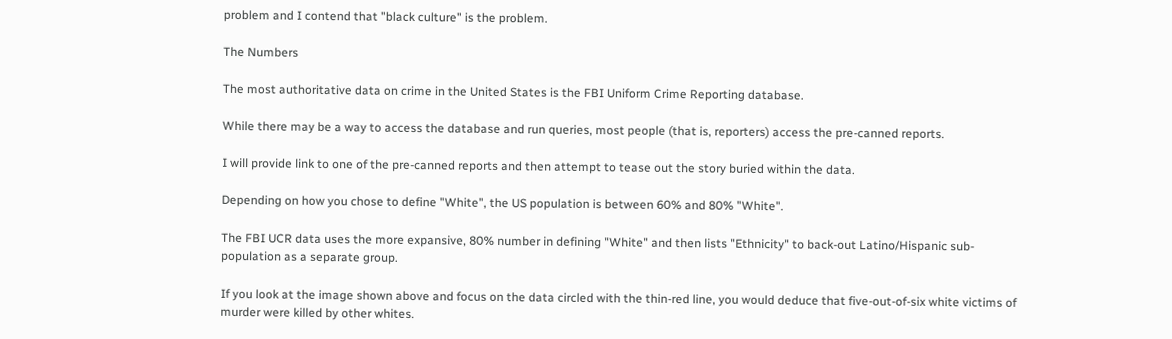problem and I contend that "black culture" is the problem.

The Numbers

The most authoritative data on crime in the United States is the FBI Uniform Crime Reporting database.

While there may be a way to access the database and run queries, most people (that is, reporters) access the pre-canned reports.

I will provide link to one of the pre-canned reports and then attempt to tease out the story buried within the data.

Depending on how you chose to define "White", the US population is between 60% and 80% "White".

The FBI UCR data uses the more expansive, 80% number in defining "White" and then lists "Ethnicity" to back-out Latino/Hispanic sub-population as a separate group.

If you look at the image shown above and focus on the data circled with the thin-red line, you would deduce that five-out-of-six white victims of murder were killed by other whites.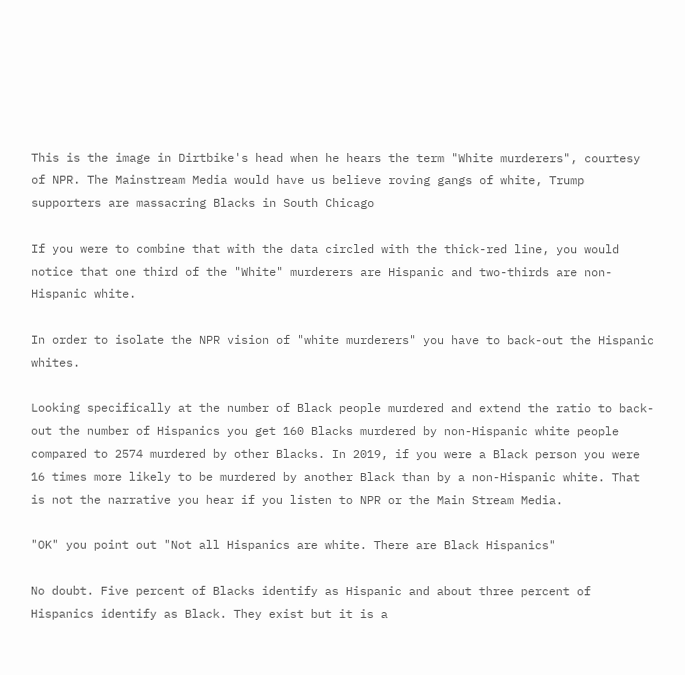This is the image in Dirtbike's head when he hears the term "White murderers", courtesy of NPR. The Mainstream Media would have us believe roving gangs of white, Trump supporters are massacring Blacks in South Chicago

If you were to combine that with the data circled with the thick-red line, you would notice that one third of the "White" murderers are Hispanic and two-thirds are non-Hispanic white.

In order to isolate the NPR vision of "white murderers" you have to back-out the Hispanic whites.

Looking specifically at the number of Black people murdered and extend the ratio to back-out the number of Hispanics you get 160 Blacks murdered by non-Hispanic white people compared to 2574 murdered by other Blacks. In 2019, if you were a Black person you were 16 times more likely to be murdered by another Black than by a non-Hispanic white. That is not the narrative you hear if you listen to NPR or the Main Stream Media.

"OK" you point out "Not all Hispanics are white. There are Black Hispanics"

No doubt. Five percent of Blacks identify as Hispanic and about three percent of Hispanics identify as Black. They exist but it is a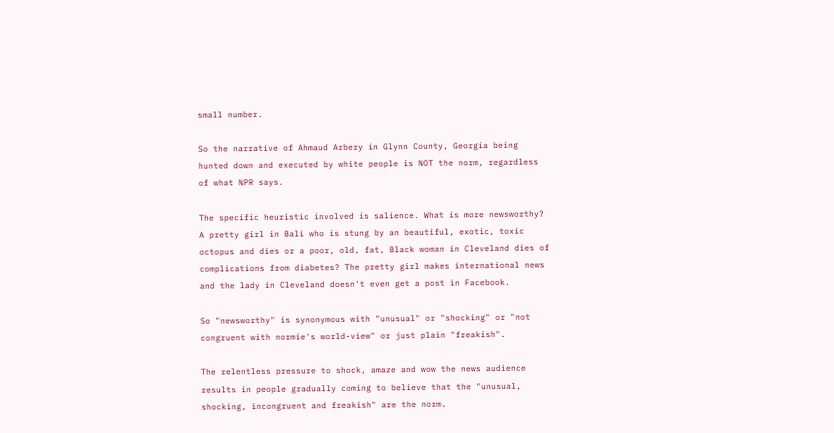small number.

So the narrative of Ahmaud Arbery in Glynn County, Georgia being hunted down and executed by white people is NOT the norm, regardless of what NPR says.

The specific heuristic involved is salience. What is more newsworthy? A pretty girl in Bali who is stung by an beautiful, exotic, toxic octopus and dies or a poor, old, fat, Black woman in Cleveland dies of complications from diabetes? The pretty girl makes international news and the lady in Cleveland doesn't even get a post in Facebook.

So "newsworthy" is synonymous with "unusual" or "shocking" or "not congruent with normie's world-view" or just plain "freakish".

The relentless pressure to shock, amaze and wow the news audience results in people gradually coming to believe that the "unusual, shocking, incongruent and freakish" are the norm.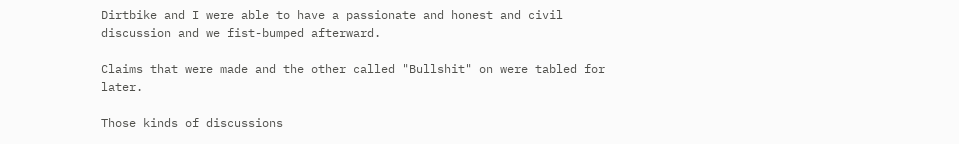Dirtbike and I were able to have a passionate and honest and civil discussion and we fist-bumped afterward.

Claims that were made and the other called "Bullshit" on were tabled for later.

Those kinds of discussions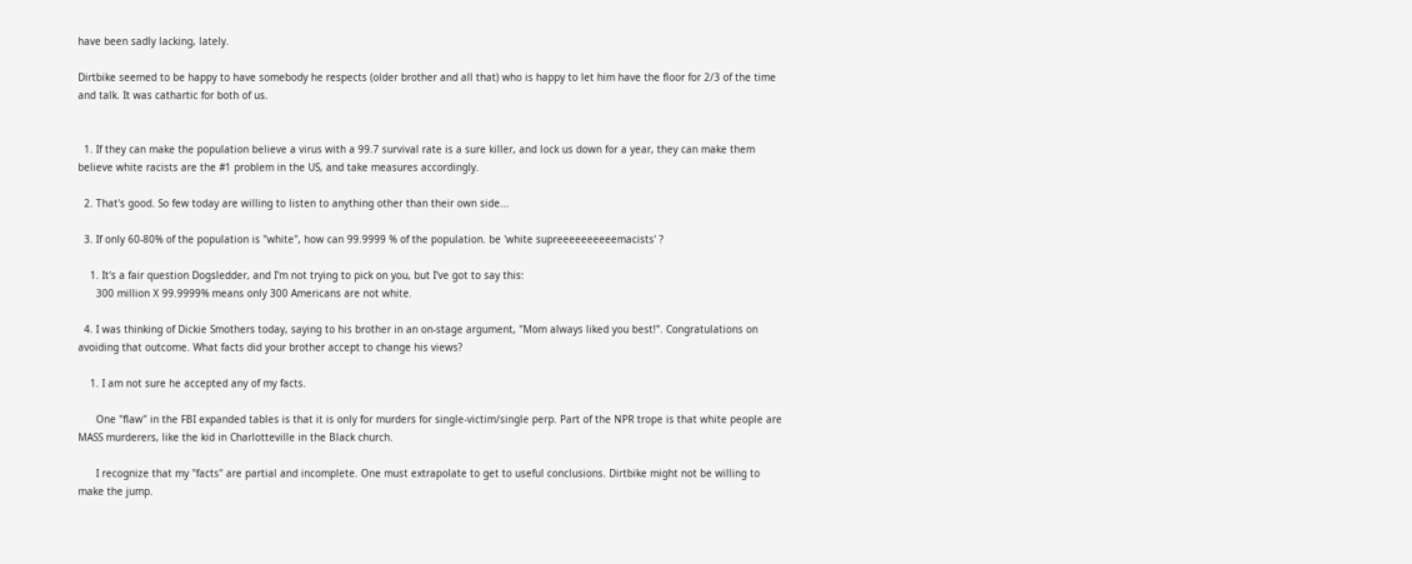have been sadly lacking, lately.

Dirtbike seemed to be happy to have somebody he respects (older brother and all that) who is happy to let him have the floor for 2/3 of the time and talk. It was cathartic for both of us.


  1. If they can make the population believe a virus with a 99.7 survival rate is a sure killer, and lock us down for a year, they can make them believe white racists are the #1 problem in the US, and take measures accordingly.

  2. That's good. So few today are willing to listen to anything other than their own side...

  3. If only 60-80% of the population is "white", how can 99.9999 % of the population. be 'white supreeeeeeeeeemacists' ?

    1. It's a fair question Dogsledder, and I'm not trying to pick on you, but I've got to say this:
      300 million X 99.9999% means only 300 Americans are not white.

  4. I was thinking of Dickie Smothers today, saying to his brother in an on-stage argument, "Mom always liked you best!". Congratulations on avoiding that outcome. What facts did your brother accept to change his views?

    1. I am not sure he accepted any of my facts.

      One "flaw" in the FBI expanded tables is that it is only for murders for single-victim/single perp. Part of the NPR trope is that white people are MASS murderers, like the kid in Charlotteville in the Black church.

      I recognize that my "facts" are partial and incomplete. One must extrapolate to get to useful conclusions. Dirtbike might not be willing to make the jump.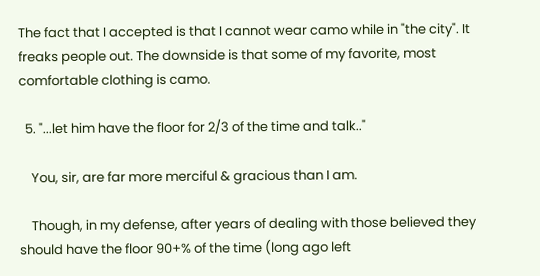The fact that I accepted is that I cannot wear camo while in "the city". It freaks people out. The downside is that some of my favorite, most comfortable clothing is camo.

  5. "...let him have the floor for 2/3 of the time and talk.."

    You, sir, are far more merciful & gracious than I am.

    Though, in my defense, after years of dealing with those believed they should have the floor 90+% of the time (long ago left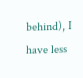behind), I have less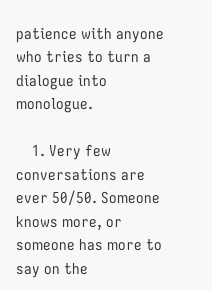patience with anyone who tries to turn a dialogue into monologue.

    1. Very few conversations are ever 50/50. Someone knows more, or someone has more to say on the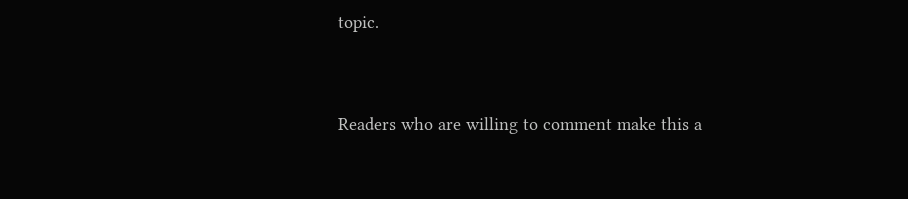topic.


Readers who are willing to comment make this a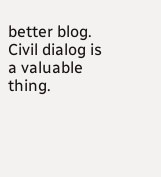better blog. Civil dialog is a valuable thing.